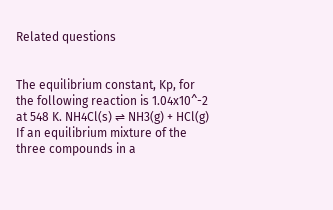Related questions


The equilibrium constant, Kp, for the following reaction is 1.04x10^-2 at 548 K. NH4Cl(s) ⇌ NH3(g) + HCl(g) If an equilibrium mixture of the three compounds in a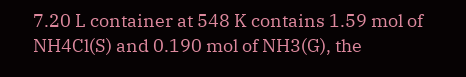7.20 L container at 548 K contains 1.59 mol of NH4Cl(S) and 0.190 mol of NH3(G), the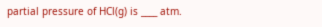partial pressure of HCl(g) is ____ atm.